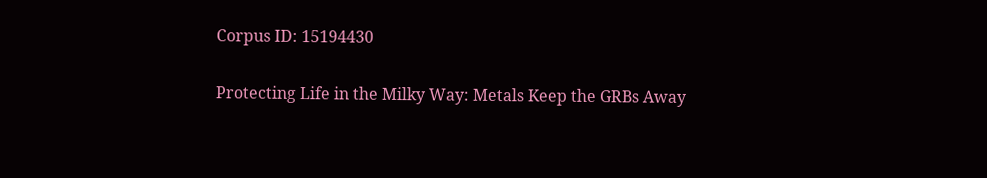Corpus ID: 15194430

Protecting Life in the Milky Way: Metals Keep the GRBs Away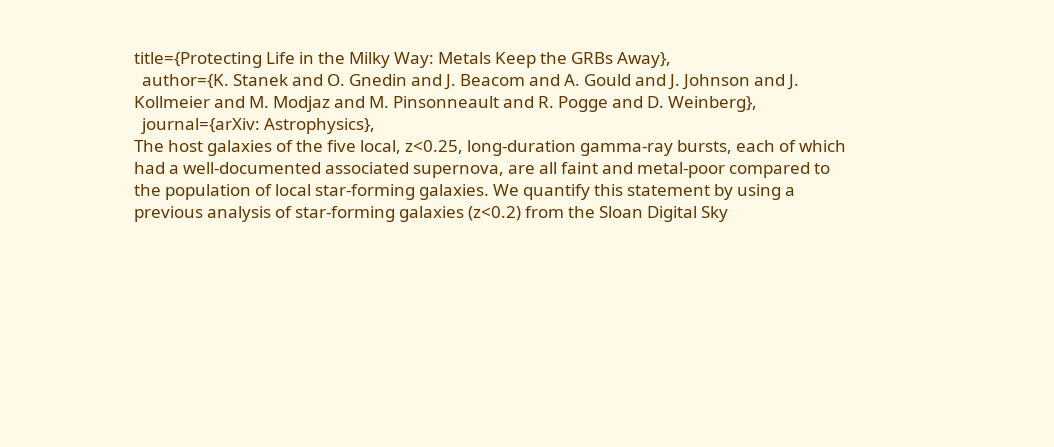title={Protecting Life in the Milky Way: Metals Keep the GRBs Away},
  author={K. Stanek and O. Gnedin and J. Beacom and A. Gould and J. Johnson and J. Kollmeier and M. Modjaz and M. Pinsonneault and R. Pogge and D. Weinberg},
  journal={arXiv: Astrophysics},
The host galaxies of the five local, z<0.25, long-duration gamma-ray bursts, each of which had a well-documented associated supernova, are all faint and metal-poor compared to the population of local star-forming galaxies. We quantify this statement by using a previous analysis of star-forming galaxies (z<0.2) from the Sloan Digital Sky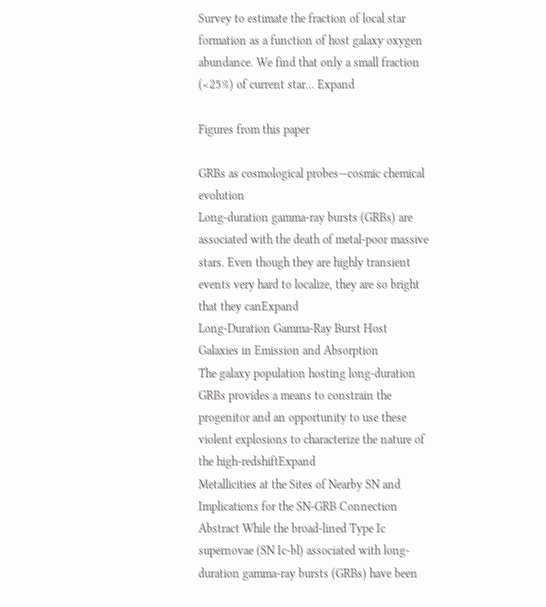Survey to estimate the fraction of local star formation as a function of host galaxy oxygen abundance. We find that only a small fraction (<25%) of current star… Expand

Figures from this paper

GRBs as cosmological probes—cosmic chemical evolution
Long-duration gamma-ray bursts (GRBs) are associated with the death of metal-poor massive stars. Even though they are highly transient events very hard to localize, they are so bright that they canExpand
Long-Duration Gamma-Ray Burst Host Galaxies in Emission and Absorption
The galaxy population hosting long-duration GRBs provides a means to constrain the progenitor and an opportunity to use these violent explosions to characterize the nature of the high-redshiftExpand
Metallicities at the Sites of Nearby SN and Implications for the SN-GRB Connection
Abstract While the broad-lined Type Ic supernovae (SN Ic-bl) associated with long-duration gamma-ray bursts (GRBs) have been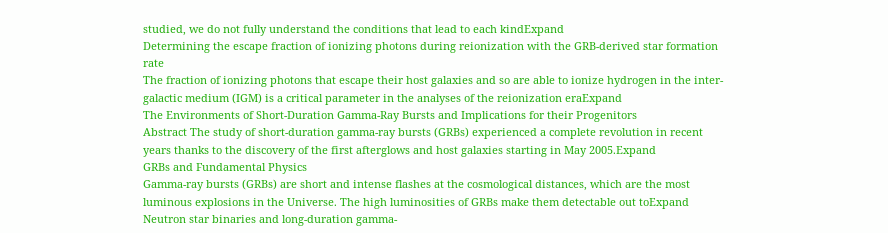studied, we do not fully understand the conditions that lead to each kindExpand
Determining the escape fraction of ionizing photons during reionization with the GRB-derived star formation rate
The fraction of ionizing photons that escape their host galaxies and so are able to ionize hydrogen in the inter-galactic medium (IGM) is a critical parameter in the analyses of the reionization eraExpand
The Environments of Short-Duration Gamma-Ray Bursts and Implications for their Progenitors
Abstract The study of short-duration gamma-ray bursts (GRBs) experienced a complete revolution in recent years thanks to the discovery of the first afterglows and host galaxies starting in May 2005.Expand
GRBs and Fundamental Physics
Gamma-ray bursts (GRBs) are short and intense flashes at the cosmological distances, which are the most luminous explosions in the Universe. The high luminosities of GRBs make them detectable out toExpand
Neutron star binaries and long-duration gamma-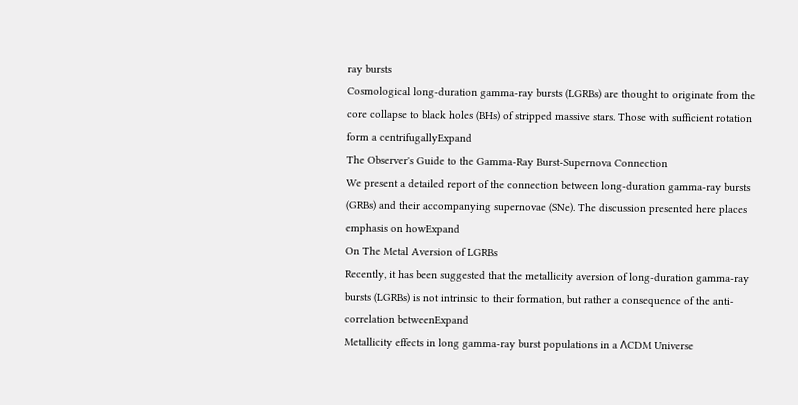ray bursts
Cosmological long-duration gamma-ray bursts (LGRBs) are thought to originate from the core collapse to black holes (BHs) of stripped massive stars. Those with sufficient rotation form a centrifugallyExpand
The Observer's Guide to the Gamma-Ray Burst-Supernova Connection
We present a detailed report of the connection between long-duration gamma-ray bursts (GRBs) and their accompanying supernovae (SNe). The discussion presented here places emphasis on howExpand
On The Metal Aversion of LGRBs
Recently, it has been suggested that the metallicity aversion of long-duration gamma-ray bursts (LGRBs) is not intrinsic to their formation, but rather a consequence of the anti-correlation betweenExpand
Metallicity effects in long gamma-ray burst populations in a ΛCDM Universe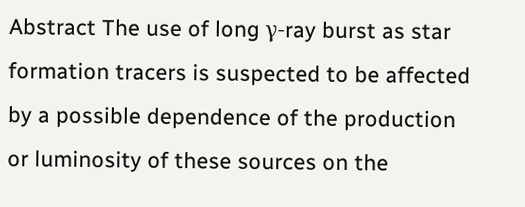Abstract The use of long γ-ray burst as star formation tracers is suspected to be affected by a possible dependence of the production or luminosity of these sources on the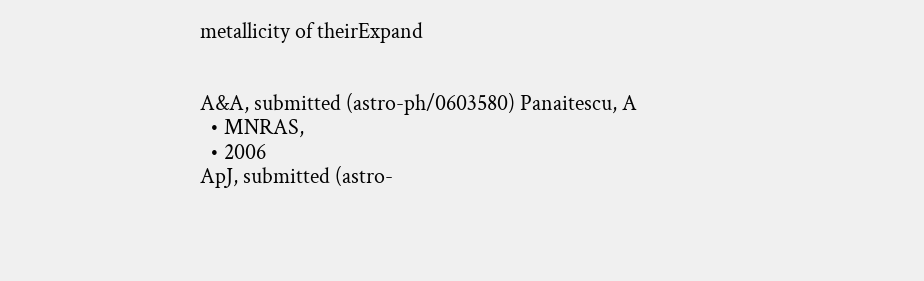metallicity of theirExpand


A&A, submitted (astro-ph/0603580) Panaitescu, A
  • MNRAS,
  • 2006
ApJ, submitted (astro-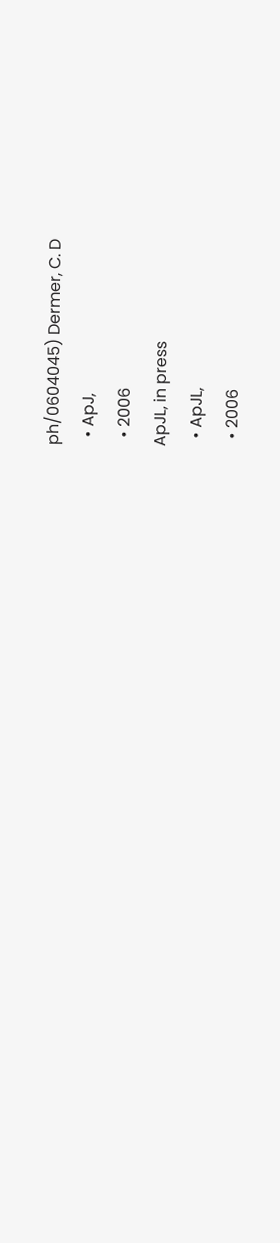ph/0604045) Dermer, C. D
  • ApJ,
  • 2006
ApJL, in press
  • ApJL,
  • 2006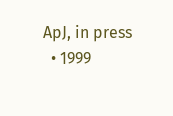ApJ, in press
  • 1999